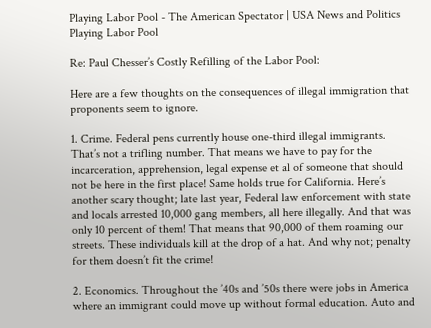Playing Labor Pool - The American Spectator | USA News and Politics
Playing Labor Pool

Re: Paul Chesser’s Costly Refilling of the Labor Pool:

Here are a few thoughts on the consequences of illegal immigration that proponents seem to ignore.

1. Crime. Federal pens currently house one-third illegal immigrants. That’s not a trifling number. That means we have to pay for the incarceration, apprehension, legal expense et al of someone that should not be here in the first place! Same holds true for California. Here’s another scary thought; late last year, Federal law enforcement with state and locals arrested 10,000 gang members, all here illegally. And that was only 10 percent of them! That means that 90,000 of them roaming our streets. These individuals kill at the drop of a hat. And why not; penalty for them doesn’t fit the crime!

2. Economics. Throughout the ’40s and ’50s there were jobs in America where an immigrant could move up without formal education. Auto and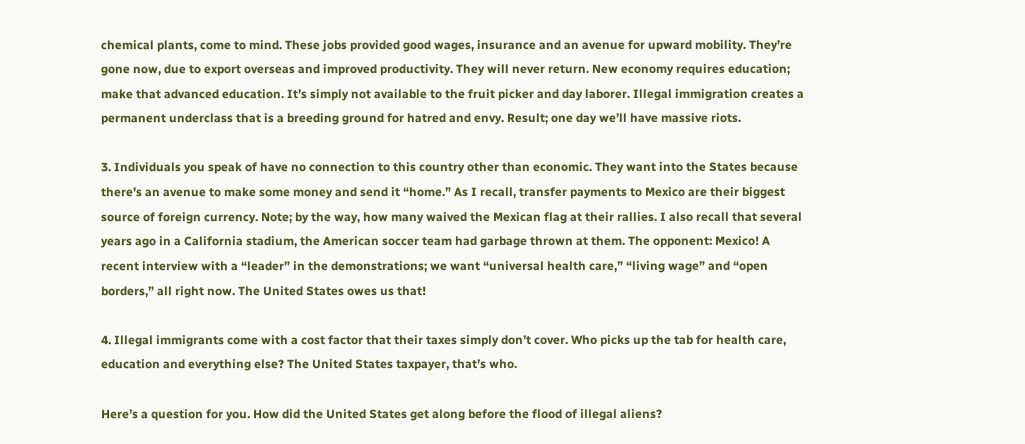chemical plants, come to mind. These jobs provided good wages, insurance and an avenue for upward mobility. They’re gone now, due to export overseas and improved productivity. They will never return. New economy requires education; make that advanced education. It’s simply not available to the fruit picker and day laborer. Illegal immigration creates a permanent underclass that is a breeding ground for hatred and envy. Result; one day we’ll have massive riots.

3. Individuals you speak of have no connection to this country other than economic. They want into the States because there’s an avenue to make some money and send it “home.” As I recall, transfer payments to Mexico are their biggest source of foreign currency. Note; by the way, how many waived the Mexican flag at their rallies. I also recall that several years ago in a California stadium, the American soccer team had garbage thrown at them. The opponent: Mexico! A recent interview with a “leader” in the demonstrations; we want “universal health care,” “living wage” and “open borders,” all right now. The United States owes us that!

4. Illegal immigrants come with a cost factor that their taxes simply don’t cover. Who picks up the tab for health care, education and everything else? The United States taxpayer, that’s who.

Here’s a question for you. How did the United States get along before the flood of illegal aliens?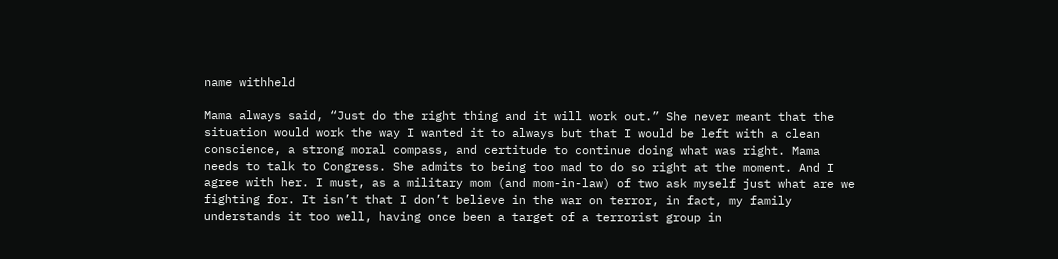name withheld

Mama always said, “Just do the right thing and it will work out.” She never meant that the situation would work the way I wanted it to always but that I would be left with a clean conscience, a strong moral compass, and certitude to continue doing what was right. Mama needs to talk to Congress. She admits to being too mad to do so right at the moment. And I agree with her. I must, as a military mom (and mom-in-law) of two ask myself just what are we fighting for. It isn’t that I don’t believe in the war on terror, in fact, my family understands it too well, having once been a target of a terrorist group in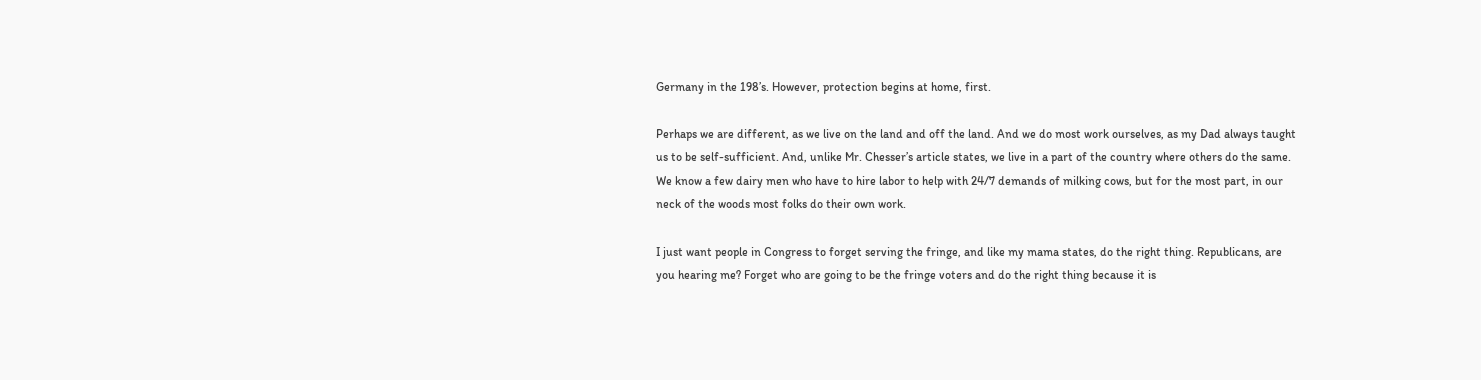Germany in the 198’s. However, protection begins at home, first.

Perhaps we are different, as we live on the land and off the land. And we do most work ourselves, as my Dad always taught us to be self-sufficient. And, unlike Mr. Chesser’s article states, we live in a part of the country where others do the same. We know a few dairy men who have to hire labor to help with 24/7 demands of milking cows, but for the most part, in our neck of the woods most folks do their own work.

I just want people in Congress to forget serving the fringe, and like my mama states, do the right thing. Republicans, are you hearing me? Forget who are going to be the fringe voters and do the right thing because it is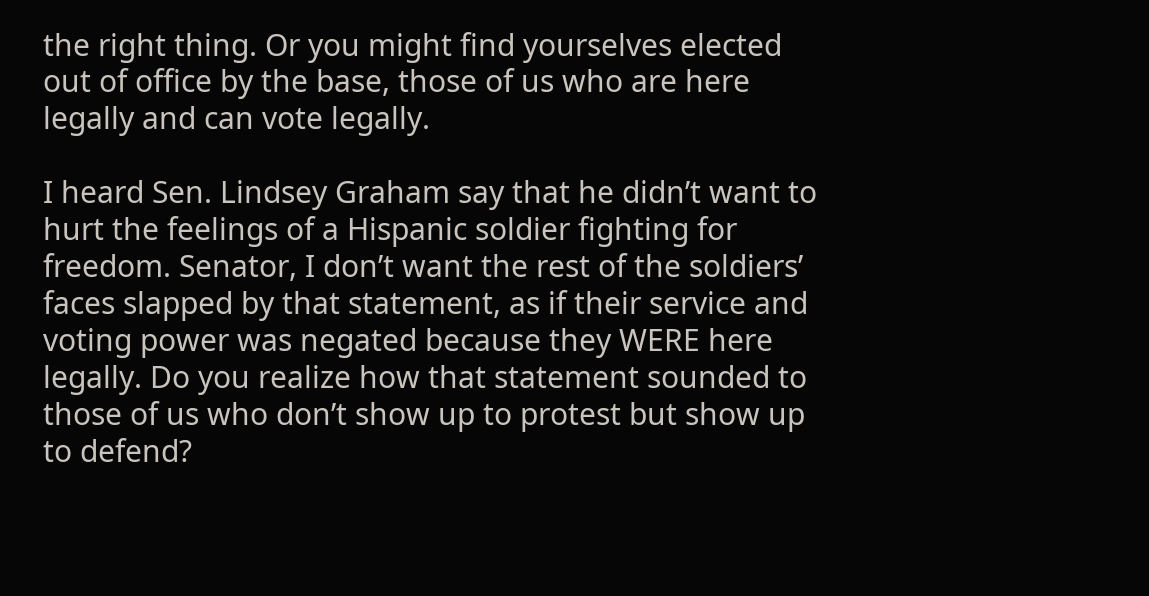the right thing. Or you might find yourselves elected out of office by the base, those of us who are here legally and can vote legally.

I heard Sen. Lindsey Graham say that he didn’t want to hurt the feelings of a Hispanic soldier fighting for freedom. Senator, I don’t want the rest of the soldiers’ faces slapped by that statement, as if their service and voting power was negated because they WERE here legally. Do you realize how that statement sounded to those of us who don’t show up to protest but show up to defend?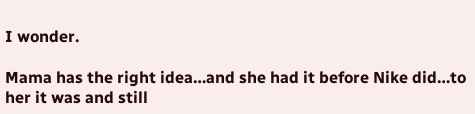I wonder.

Mama has the right idea…and she had it before Nike did…to her it was and still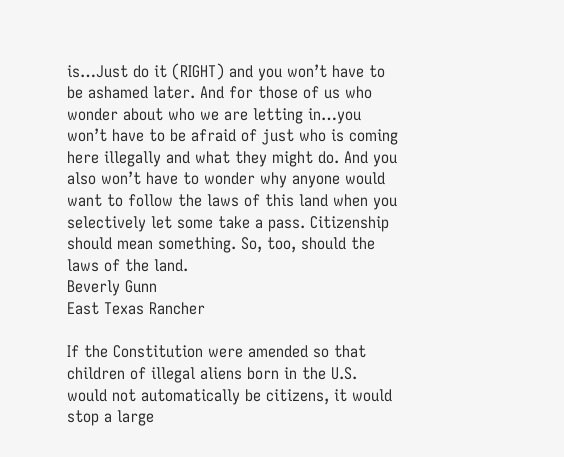is…Just do it (RIGHT) and you won’t have to be ashamed later. And for those of us who wonder about who we are letting in…you won’t have to be afraid of just who is coming here illegally and what they might do. And you also won’t have to wonder why anyone would want to follow the laws of this land when you selectively let some take a pass. Citizenship should mean something. So, too, should the laws of the land.
Beverly Gunn
East Texas Rancher

If the Constitution were amended so that children of illegal aliens born in the U.S. would not automatically be citizens, it would stop a large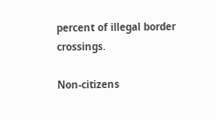percent of illegal border crossings.

Non-citizens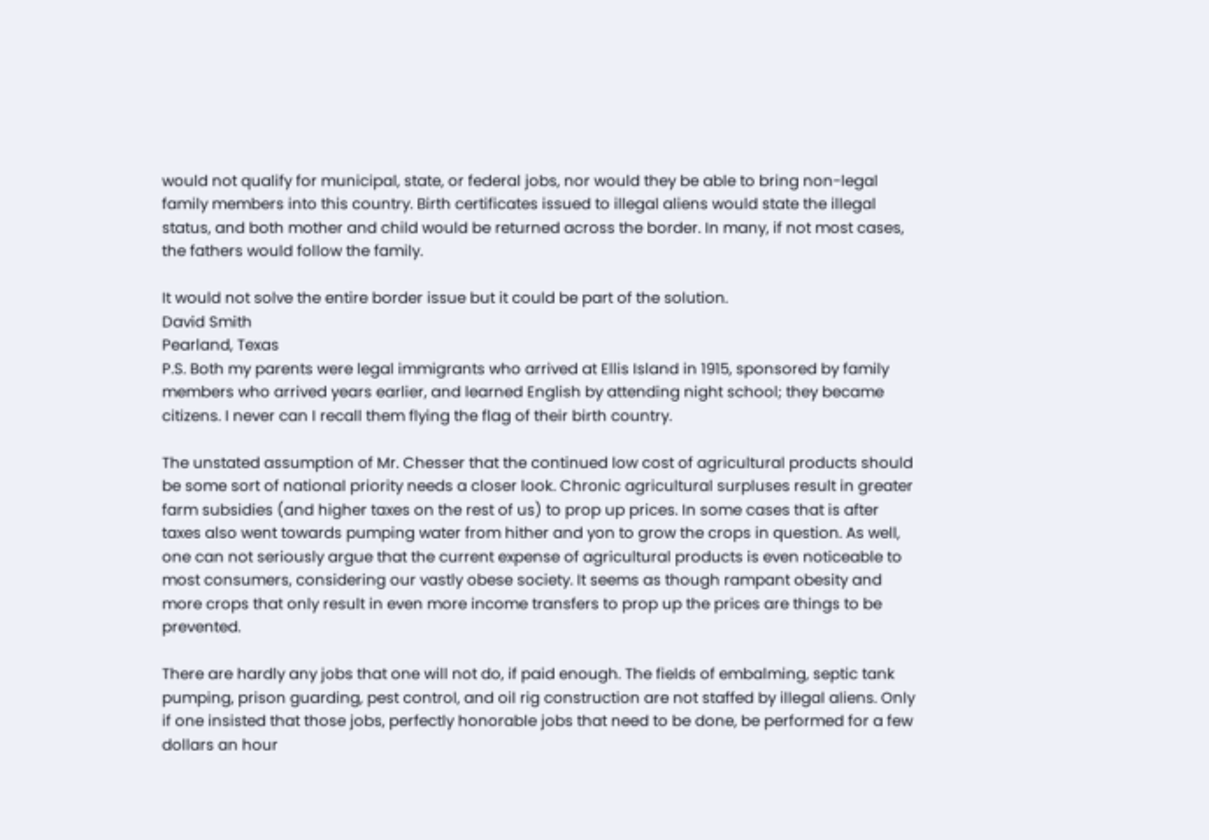would not qualify for municipal, state, or federal jobs, nor would they be able to bring non-legal family members into this country. Birth certificates issued to illegal aliens would state the illegal status, and both mother and child would be returned across the border. In many, if not most cases, the fathers would follow the family.

It would not solve the entire border issue but it could be part of the solution.
David Smith
Pearland, Texas
P.S. Both my parents were legal immigrants who arrived at Ellis Island in 1915, sponsored by family members who arrived years earlier, and learned English by attending night school; they became citizens. I never can I recall them flying the flag of their birth country.

The unstated assumption of Mr. Chesser that the continued low cost of agricultural products should be some sort of national priority needs a closer look. Chronic agricultural surpluses result in greater farm subsidies (and higher taxes on the rest of us) to prop up prices. In some cases that is after taxes also went towards pumping water from hither and yon to grow the crops in question. As well, one can not seriously argue that the current expense of agricultural products is even noticeable to most consumers, considering our vastly obese society. It seems as though rampant obesity and more crops that only result in even more income transfers to prop up the prices are things to be prevented.

There are hardly any jobs that one will not do, if paid enough. The fields of embalming, septic tank pumping, prison guarding, pest control, and oil rig construction are not staffed by illegal aliens. Only if one insisted that those jobs, perfectly honorable jobs that need to be done, be performed for a few dollars an hour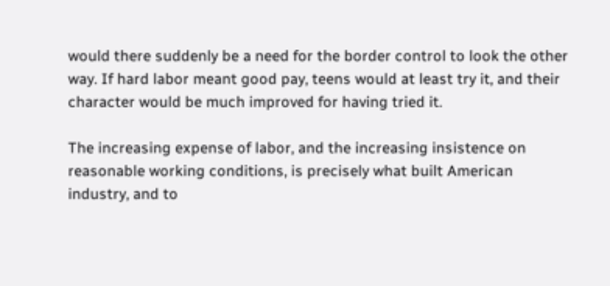would there suddenly be a need for the border control to look the other way. If hard labor meant good pay, teens would at least try it, and their character would be much improved for having tried it.

The increasing expense of labor, and the increasing insistence on reasonable working conditions, is precisely what built American industry, and to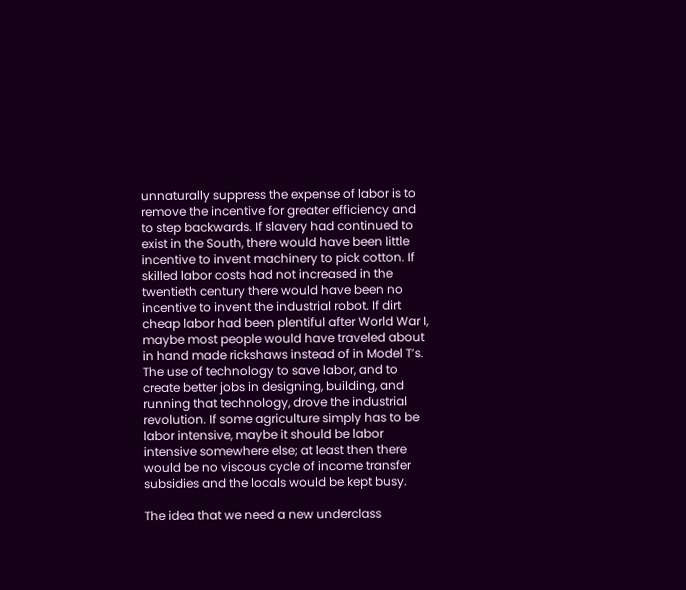unnaturally suppress the expense of labor is to remove the incentive for greater efficiency and to step backwards. If slavery had continued to exist in the South, there would have been little incentive to invent machinery to pick cotton. If skilled labor costs had not increased in the twentieth century there would have been no incentive to invent the industrial robot. If dirt cheap labor had been plentiful after World War I, maybe most people would have traveled about in hand made rickshaws instead of in Model T’s. The use of technology to save labor, and to create better jobs in designing, building, and running that technology, drove the industrial revolution. If some agriculture simply has to be labor intensive, maybe it should be labor intensive somewhere else; at least then there would be no viscous cycle of income transfer subsidies and the locals would be kept busy.

The idea that we need a new underclass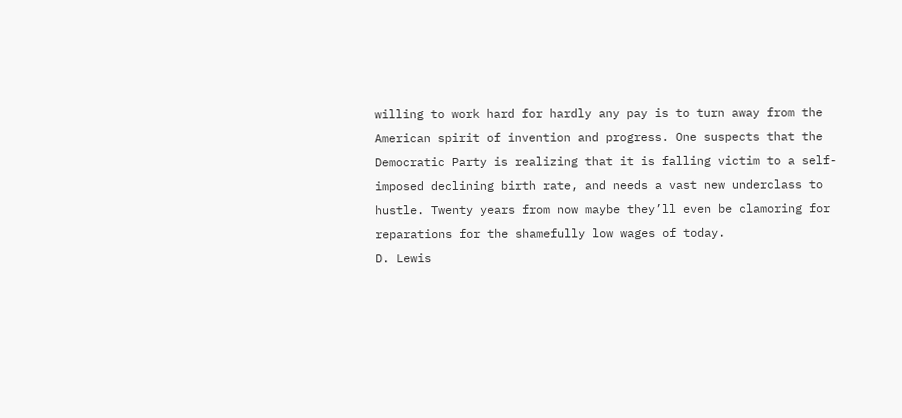willing to work hard for hardly any pay is to turn away from the American spirit of invention and progress. One suspects that the Democratic Party is realizing that it is falling victim to a self-imposed declining birth rate, and needs a vast new underclass to hustle. Twenty years from now maybe they’ll even be clamoring for reparations for the shamefully low wages of today.
D. Lewis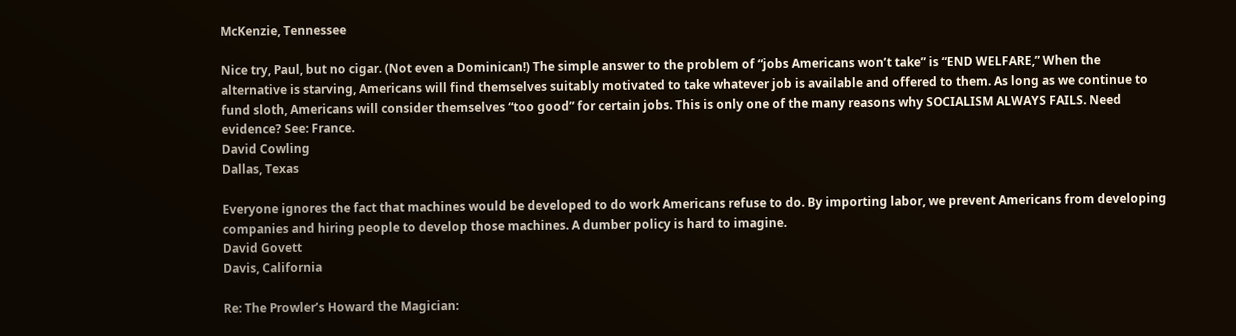McKenzie, Tennessee

Nice try, Paul, but no cigar. (Not even a Dominican!) The simple answer to the problem of “jobs Americans won’t take” is “END WELFARE,” When the alternative is starving, Americans will find themselves suitably motivated to take whatever job is available and offered to them. As long as we continue to fund sloth, Americans will consider themselves “too good” for certain jobs. This is only one of the many reasons why SOCIALISM ALWAYS FAILS. Need evidence? See: France.
David Cowling
Dallas, Texas

Everyone ignores the fact that machines would be developed to do work Americans refuse to do. By importing labor, we prevent Americans from developing companies and hiring people to develop those machines. A dumber policy is hard to imagine.
David Govett
Davis, California

Re: The Prowler’s Howard the Magician: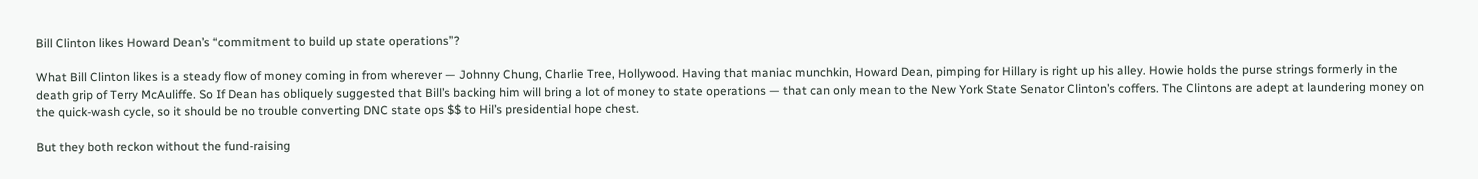Bill Clinton likes Howard Dean’s “commitment to build up state operations”?

What Bill Clinton likes is a steady flow of money coming in from wherever — Johnny Chung, Charlie Tree, Hollywood. Having that maniac munchkin, Howard Dean, pimping for Hillary is right up his alley. Howie holds the purse strings formerly in the death grip of Terry McAuliffe. So If Dean has obliquely suggested that Bill’s backing him will bring a lot of money to state operations — that can only mean to the New York State Senator Clinton’s coffers. The Clintons are adept at laundering money on the quick-wash cycle, so it should be no trouble converting DNC state ops $$ to Hil’s presidential hope chest.

But they both reckon without the fund-raising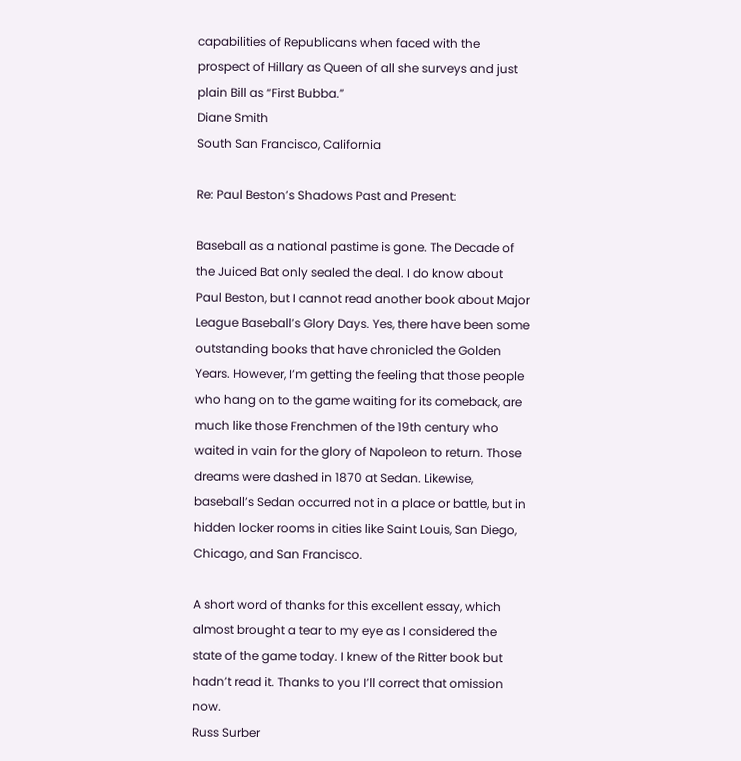capabilities of Republicans when faced with the prospect of Hillary as Queen of all she surveys and just plain Bill as “First Bubba.”
Diane Smith
South San Francisco, California

Re: Paul Beston’s Shadows Past and Present:

Baseball as a national pastime is gone. The Decade of the Juiced Bat only sealed the deal. I do know about Paul Beston, but I cannot read another book about Major League Baseball’s Glory Days. Yes, there have been some outstanding books that have chronicled the Golden Years. However, I’m getting the feeling that those people who hang on to the game waiting for its comeback, are much like those Frenchmen of the 19th century who waited in vain for the glory of Napoleon to return. Those dreams were dashed in 1870 at Sedan. Likewise, baseball’s Sedan occurred not in a place or battle, but in hidden locker rooms in cities like Saint Louis, San Diego, Chicago, and San Francisco.

A short word of thanks for this excellent essay, which almost brought a tear to my eye as I considered the state of the game today. I knew of the Ritter book but hadn’t read it. Thanks to you I’ll correct that omission now.
Russ Surber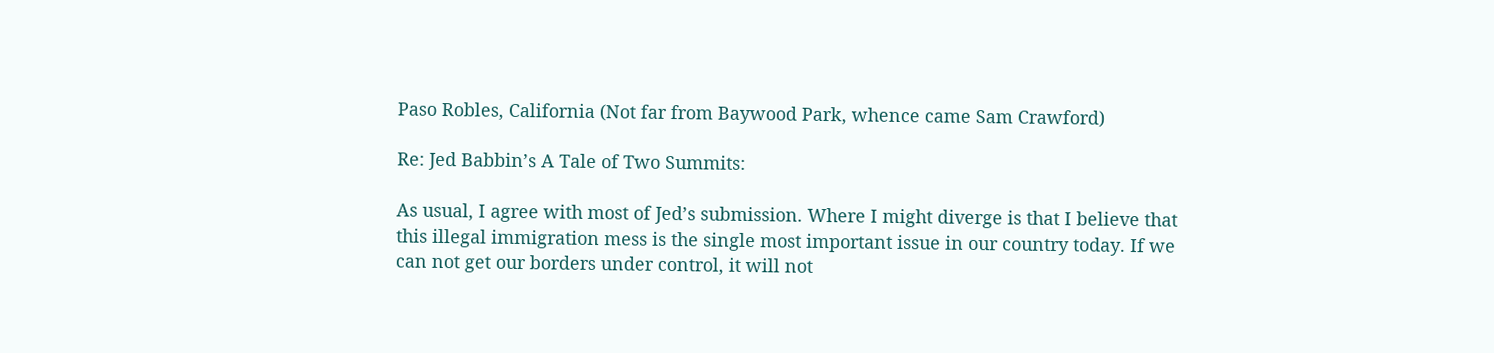Paso Robles, California (Not far from Baywood Park, whence came Sam Crawford)

Re: Jed Babbin’s A Tale of Two Summits:

As usual, I agree with most of Jed’s submission. Where I might diverge is that I believe that this illegal immigration mess is the single most important issue in our country today. If we can not get our borders under control, it will not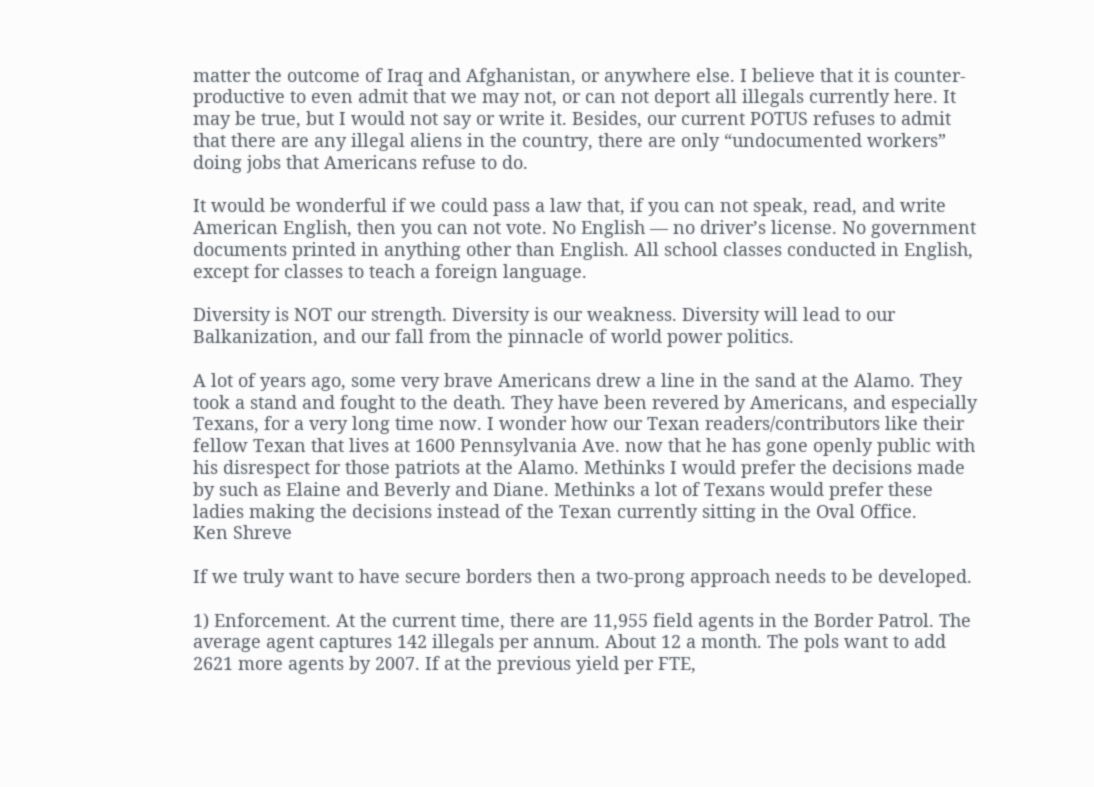matter the outcome of Iraq and Afghanistan, or anywhere else. I believe that it is counter-productive to even admit that we may not, or can not deport all illegals currently here. It may be true, but I would not say or write it. Besides, our current POTUS refuses to admit that there are any illegal aliens in the country, there are only “undocumented workers” doing jobs that Americans refuse to do.

It would be wonderful if we could pass a law that, if you can not speak, read, and write American English, then you can not vote. No English — no driver’s license. No government documents printed in anything other than English. All school classes conducted in English, except for classes to teach a foreign language.

Diversity is NOT our strength. Diversity is our weakness. Diversity will lead to our Balkanization, and our fall from the pinnacle of world power politics.

A lot of years ago, some very brave Americans drew a line in the sand at the Alamo. They took a stand and fought to the death. They have been revered by Americans, and especially Texans, for a very long time now. I wonder how our Texan readers/contributors like their fellow Texan that lives at 1600 Pennsylvania Ave. now that he has gone openly public with his disrespect for those patriots at the Alamo. Methinks I would prefer the decisions made by such as Elaine and Beverly and Diane. Methinks a lot of Texans would prefer these ladies making the decisions instead of the Texan currently sitting in the Oval Office.
Ken Shreve

If we truly want to have secure borders then a two-prong approach needs to be developed.

1) Enforcement. At the current time, there are 11,955 field agents in the Border Patrol. The average agent captures 142 illegals per annum. About 12 a month. The pols want to add 2621 more agents by 2007. If at the previous yield per FTE,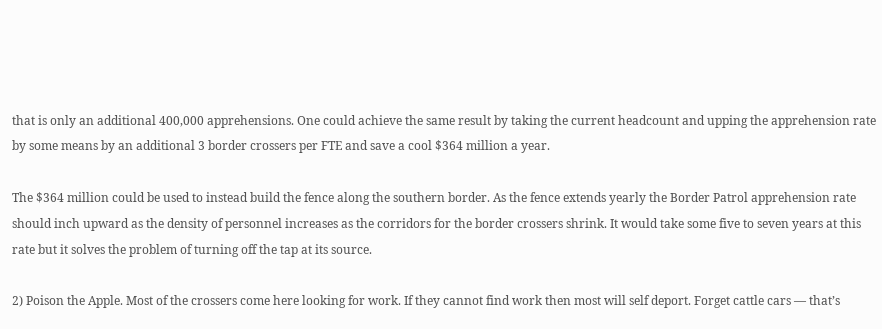that is only an additional 400,000 apprehensions. One could achieve the same result by taking the current headcount and upping the apprehension rate by some means by an additional 3 border crossers per FTE and save a cool $364 million a year.

The $364 million could be used to instead build the fence along the southern border. As the fence extends yearly the Border Patrol apprehension rate should inch upward as the density of personnel increases as the corridors for the border crossers shrink. It would take some five to seven years at this rate but it solves the problem of turning off the tap at its source.

2) Poison the Apple. Most of the crossers come here looking for work. If they cannot find work then most will self deport. Forget cattle cars — that’s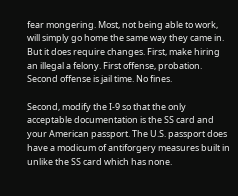fear mongering. Most, not being able to work, will simply go home the same way they came in. But it does require changes. First, make hiring an illegal a felony. First offense, probation. Second offense is jail time. No fines.

Second, modify the I-9 so that the only acceptable documentation is the SS card and your American passport. The U.S. passport does have a modicum of antiforgery measures built in unlike the SS card which has none.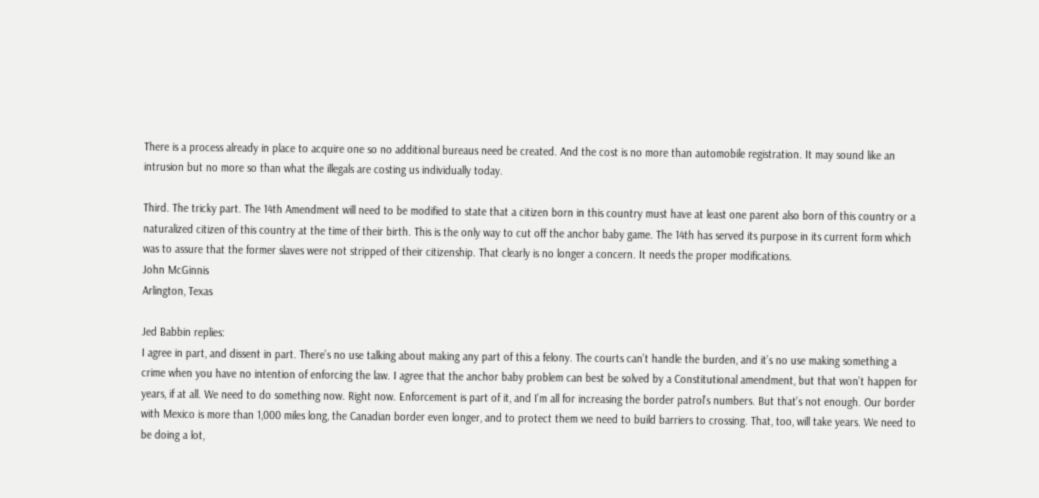There is a process already in place to acquire one so no additional bureaus need be created. And the cost is no more than automobile registration. It may sound like an intrusion but no more so than what the illegals are costing us individually today.

Third. The tricky part. The 14th Amendment will need to be modified to state that a citizen born in this country must have at least one parent also born of this country or a naturalized citizen of this country at the time of their birth. This is the only way to cut off the anchor baby game. The 14th has served its purpose in its current form which was to assure that the former slaves were not stripped of their citizenship. That clearly is no longer a concern. It needs the proper modifications.
John McGinnis
Arlington, Texas

Jed Babbin replies:
I agree in part, and dissent in part. There’s no use talking about making any part of this a felony. The courts can’t handle the burden, and it’s no use making something a crime when you have no intention of enforcing the law. I agree that the anchor baby problem can best be solved by a Constitutional amendment, but that won’t happen for years, if at all. We need to do something now. Right now. Enforcement is part of it, and I’m all for increasing the border patrol’s numbers. But that’s not enough. Our border with Mexico is more than 1,000 miles long, the Canadian border even longer, and to protect them we need to build barriers to crossing. That, too, will take years. We need to be doing a lot,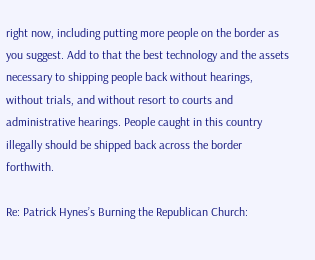right now, including putting more people on the border as you suggest. Add to that the best technology and the assets necessary to shipping people back without hearings, without trials, and without resort to courts and administrative hearings. People caught in this country illegally should be shipped back across the border forthwith.

Re: Patrick Hynes’s Burning the Republican Church: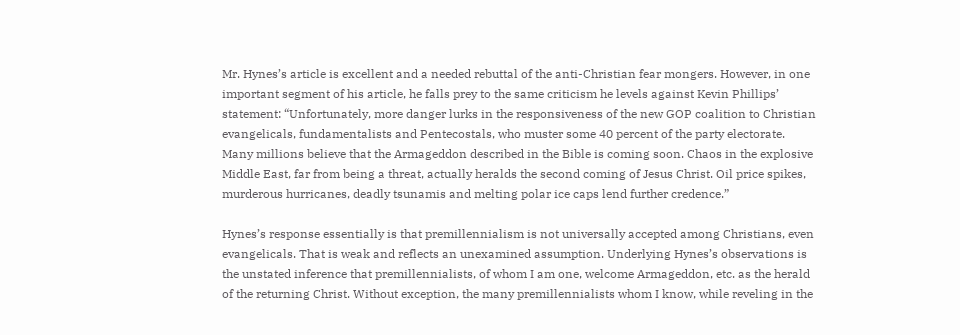Mr. Hynes’s article is excellent and a needed rebuttal of the anti-Christian fear mongers. However, in one important segment of his article, he falls prey to the same criticism he levels against Kevin Phillips’ statement: “Unfortunately, more danger lurks in the responsiveness of the new GOP coalition to Christian evangelicals, fundamentalists and Pentecostals, who muster some 40 percent of the party electorate. Many millions believe that the Armageddon described in the Bible is coming soon. Chaos in the explosive Middle East, far from being a threat, actually heralds the second coming of Jesus Christ. Oil price spikes, murderous hurricanes, deadly tsunamis and melting polar ice caps lend further credence.”

Hynes’s response essentially is that premillennialism is not universally accepted among Christians, even evangelicals. That is weak and reflects an unexamined assumption. Underlying Hynes’s observations is the unstated inference that premillennialists, of whom I am one, welcome Armageddon, etc. as the herald of the returning Christ. Without exception, the many premillennialists whom I know, while reveling in the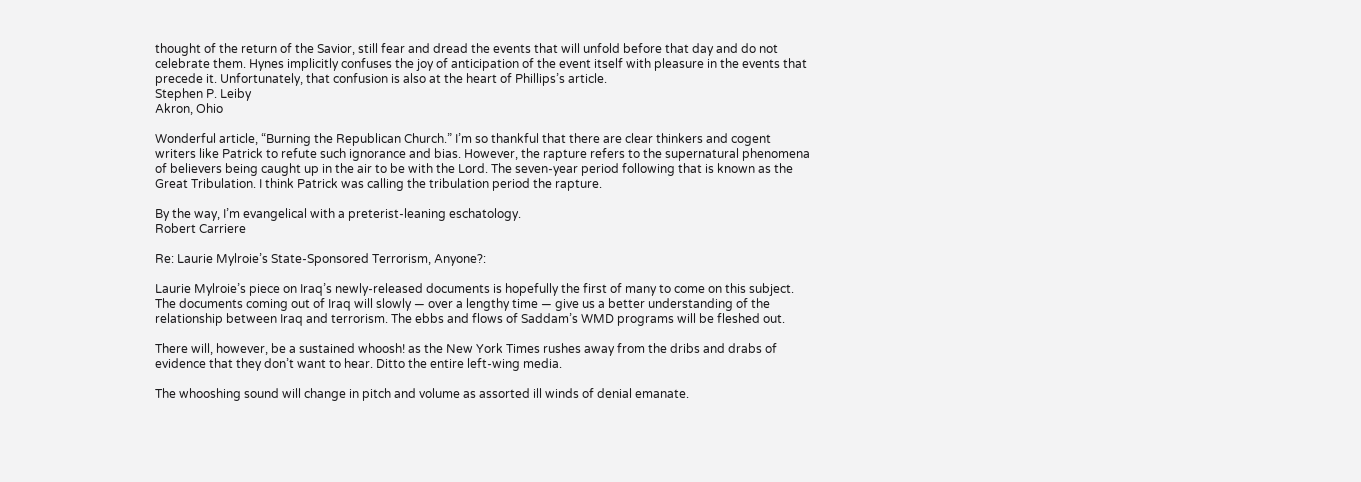thought of the return of the Savior, still fear and dread the events that will unfold before that day and do not celebrate them. Hynes implicitly confuses the joy of anticipation of the event itself with pleasure in the events that precede it. Unfortunately, that confusion is also at the heart of Phillips’s article.
Stephen P. Leiby
Akron, Ohio

Wonderful article, “Burning the Republican Church.” I’m so thankful that there are clear thinkers and cogent writers like Patrick to refute such ignorance and bias. However, the rapture refers to the supernatural phenomena of believers being caught up in the air to be with the Lord. The seven-year period following that is known as the Great Tribulation. I think Patrick was calling the tribulation period the rapture.

By the way, I’m evangelical with a preterist-leaning eschatology.
Robert Carriere

Re: Laurie Mylroie’s State-Sponsored Terrorism, Anyone?:

Laurie Mylroie’s piece on Iraq’s newly-released documents is hopefully the first of many to come on this subject. The documents coming out of Iraq will slowly — over a lengthy time — give us a better understanding of the relationship between Iraq and terrorism. The ebbs and flows of Saddam’s WMD programs will be fleshed out.

There will, however, be a sustained whoosh! as the New York Times rushes away from the dribs and drabs of evidence that they don’t want to hear. Ditto the entire left-wing media.

The whooshing sound will change in pitch and volume as assorted ill winds of denial emanate.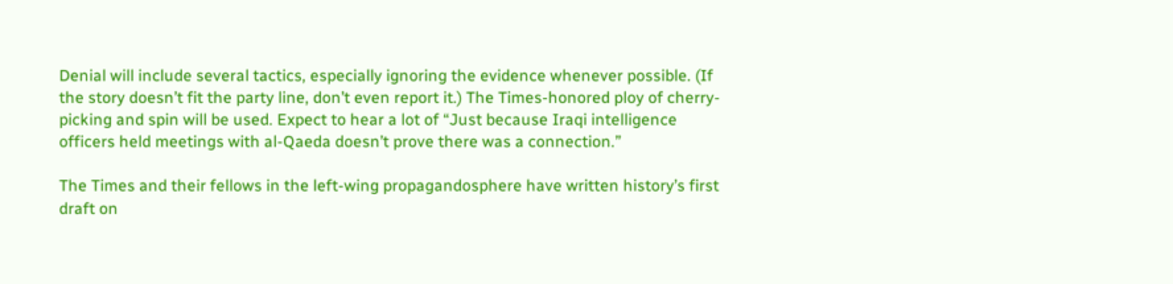Denial will include several tactics, especially ignoring the evidence whenever possible. (If the story doesn’t fit the party line, don’t even report it.) The Times-honored ploy of cherry-picking and spin will be used. Expect to hear a lot of “Just because Iraqi intelligence officers held meetings with al-Qaeda doesn’t prove there was a connection.”

The Times and their fellows in the left-wing propagandosphere have written history’s first draft on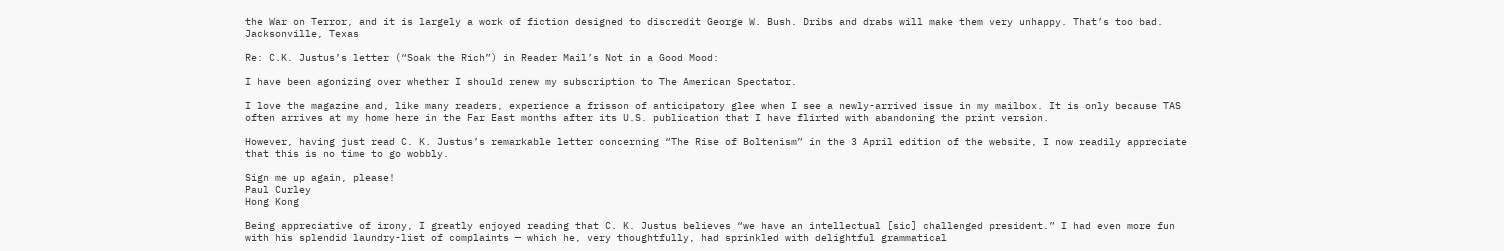the War on Terror, and it is largely a work of fiction designed to discredit George W. Bush. Dribs and drabs will make them very unhappy. That’s too bad.
Jacksonville, Texas

Re: C.K. Justus’s letter (“Soak the Rich”) in Reader Mail’s Not in a Good Mood:

I have been agonizing over whether I should renew my subscription to The American Spectator.

I love the magazine and, like many readers, experience a frisson of anticipatory glee when I see a newly-arrived issue in my mailbox. It is only because TAS often arrives at my home here in the Far East months after its U.S. publication that I have flirted with abandoning the print version.

However, having just read C. K. Justus’s remarkable letter concerning “The Rise of Boltenism” in the 3 April edition of the website, I now readily appreciate that this is no time to go wobbly.

Sign me up again, please!
Paul Curley
Hong Kong

Being appreciative of irony, I greatly enjoyed reading that C. K. Justus believes “we have an intellectual [sic] challenged president.” I had even more fun with his splendid laundry-list of complaints — which he, very thoughtfully, had sprinkled with delightful grammatical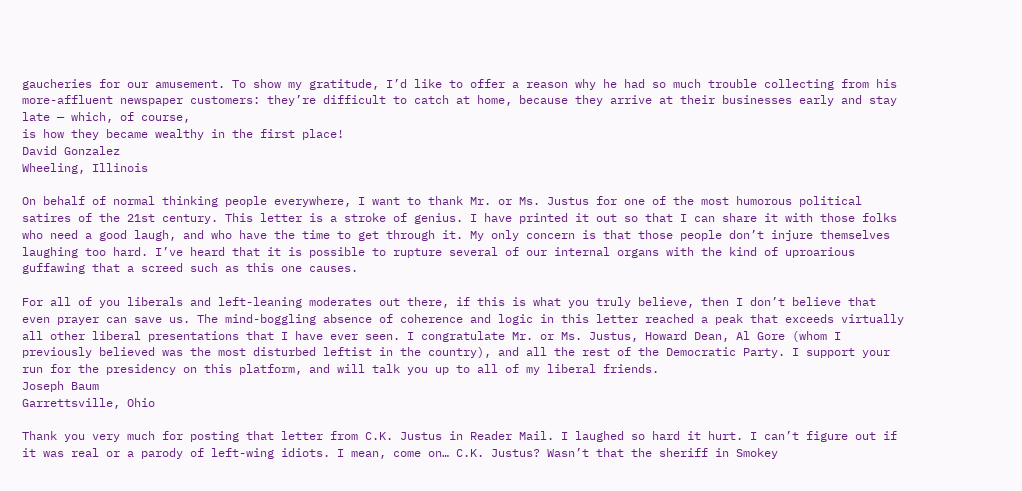gaucheries for our amusement. To show my gratitude, I’d like to offer a reason why he had so much trouble collecting from his more-affluent newspaper customers: they’re difficult to catch at home, because they arrive at their businesses early and stay late — which, of course,
is how they became wealthy in the first place!
David Gonzalez
Wheeling, Illinois

On behalf of normal thinking people everywhere, I want to thank Mr. or Ms. Justus for one of the most humorous political satires of the 21st century. This letter is a stroke of genius. I have printed it out so that I can share it with those folks who need a good laugh, and who have the time to get through it. My only concern is that those people don’t injure themselves laughing too hard. I’ve heard that it is possible to rupture several of our internal organs with the kind of uproarious guffawing that a screed such as this one causes.

For all of you liberals and left-leaning moderates out there, if this is what you truly believe, then I don’t believe that even prayer can save us. The mind-boggling absence of coherence and logic in this letter reached a peak that exceeds virtually all other liberal presentations that I have ever seen. I congratulate Mr. or Ms. Justus, Howard Dean, Al Gore (whom I previously believed was the most disturbed leftist in the country), and all the rest of the Democratic Party. I support your run for the presidency on this platform, and will talk you up to all of my liberal friends.
Joseph Baum
Garrettsville, Ohio

Thank you very much for posting that letter from C.K. Justus in Reader Mail. I laughed so hard it hurt. I can’t figure out if it was real or a parody of left-wing idiots. I mean, come on… C.K. Justus? Wasn’t that the sheriff in Smokey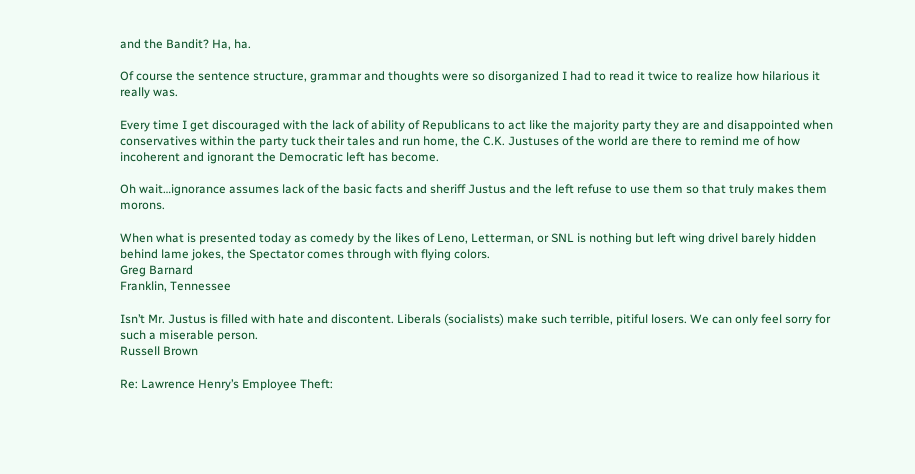and the Bandit? Ha, ha.

Of course the sentence structure, grammar and thoughts were so disorganized I had to read it twice to realize how hilarious it really was.

Every time I get discouraged with the lack of ability of Republicans to act like the majority party they are and disappointed when conservatives within the party tuck their tales and run home, the C.K. Justuses of the world are there to remind me of how incoherent and ignorant the Democratic left has become.

Oh wait…ignorance assumes lack of the basic facts and sheriff Justus and the left refuse to use them so that truly makes them morons.

When what is presented today as comedy by the likes of Leno, Letterman, or SNL is nothing but left wing drivel barely hidden behind lame jokes, the Spectator comes through with flying colors.
Greg Barnard
Franklin, Tennessee

Isn’t Mr. Justus is filled with hate and discontent. Liberals (socialists) make such terrible, pitiful losers. We can only feel sorry for such a miserable person.
Russell Brown

Re: Lawrence Henry’s Employee Theft: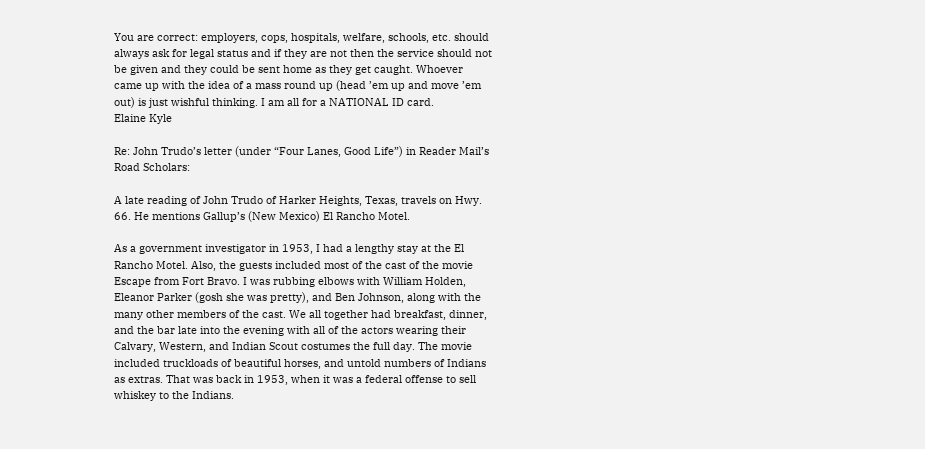You are correct: employers, cops, hospitals, welfare, schools, etc. should always ask for legal status and if they are not then the service should not be given and they could be sent home as they get caught. Whoever came up with the idea of a mass round up (head ’em up and move ’em out) is just wishful thinking. I am all for a NATIONAL ID card.
Elaine Kyle

Re: John Trudo’s letter (under “Four Lanes, Good Life”) in Reader Mail’s Road Scholars:

A late reading of John Trudo of Harker Heights, Texas, travels on Hwy. 66. He mentions Gallup’s (New Mexico) El Rancho Motel.

As a government investigator in 1953, I had a lengthy stay at the El Rancho Motel. Also, the guests included most of the cast of the movie Escape from Fort Bravo. I was rubbing elbows with William Holden, Eleanor Parker (gosh she was pretty), and Ben Johnson, along with the many other members of the cast. We all together had breakfast, dinner, and the bar late into the evening with all of the actors wearing their Calvary, Western, and Indian Scout costumes the full day. The movie included truckloads of beautiful horses, and untold numbers of Indians as extras. That was back in 1953, when it was a federal offense to sell whiskey to the Indians.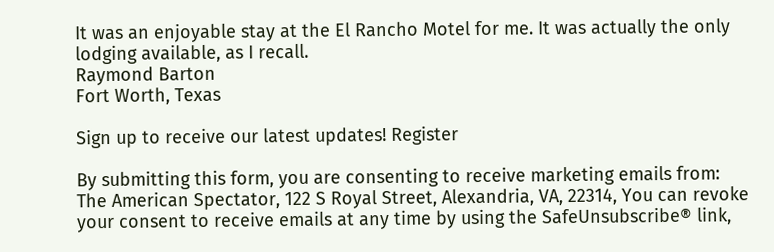It was an enjoyable stay at the El Rancho Motel for me. It was actually the only lodging available, as I recall.
Raymond Barton
Fort Worth, Texas

Sign up to receive our latest updates! Register

By submitting this form, you are consenting to receive marketing emails from: The American Spectator, 122 S Royal Street, Alexandria, VA, 22314, You can revoke your consent to receive emails at any time by using the SafeUnsubscribe® link,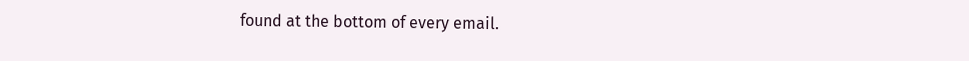found at the bottom of every email.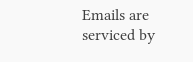Emails are serviced by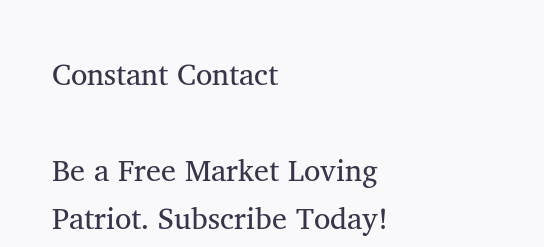Constant Contact

Be a Free Market Loving Patriot. Subscribe Today!